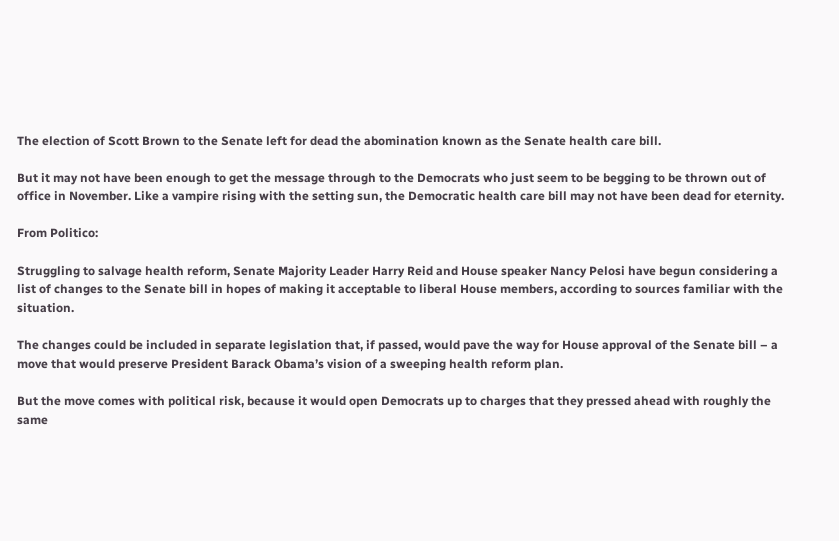The election of Scott Brown to the Senate left for dead the abomination known as the Senate health care bill.

But it may not have been enough to get the message through to the Democrats who just seem to be begging to be thrown out of office in November. Like a vampire rising with the setting sun, the Democratic health care bill may not have been dead for eternity.

From Politico:

Struggling to salvage health reform, Senate Majority Leader Harry Reid and House speaker Nancy Pelosi have begun considering a list of changes to the Senate bill in hopes of making it acceptable to liberal House members, according to sources familiar with the situation.

The changes could be included in separate legislation that, if passed, would pave the way for House approval of the Senate bill – a move that would preserve President Barack Obama’s vision of a sweeping health reform plan.

But the move comes with political risk, because it would open Democrats up to charges that they pressed ahead with roughly the same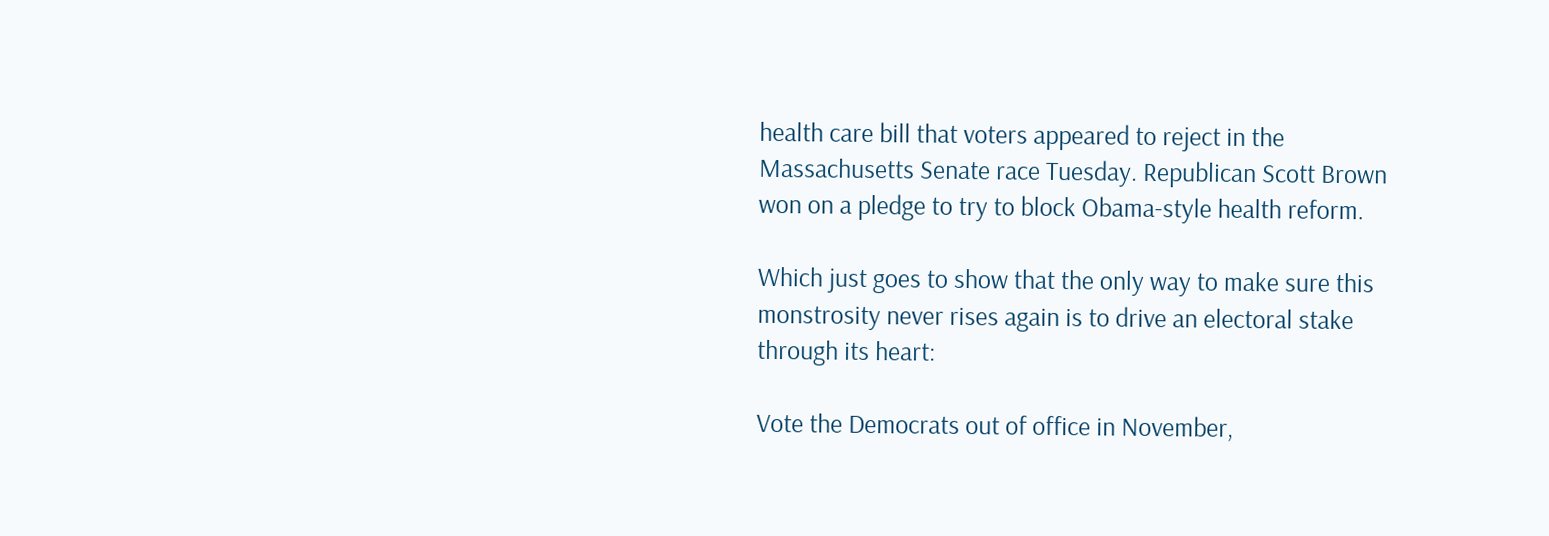health care bill that voters appeared to reject in the Massachusetts Senate race Tuesday. Republican Scott Brown won on a pledge to try to block Obama-style health reform.

Which just goes to show that the only way to make sure this monstrosity never rises again is to drive an electoral stake through its heart:

Vote the Democrats out of office in November,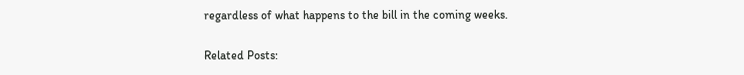regardless of what happens to the bill in the coming weeks.

Related Posts: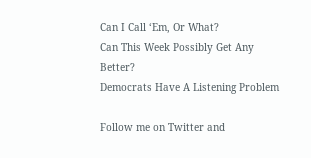Can I Call ‘Em, Or What?
Can This Week Possibly Get Any Better?
Democrats Have A Listening Problem

Follow me on Twitter and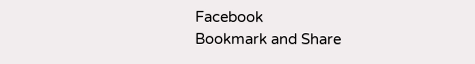Facebook
Bookmark and Share